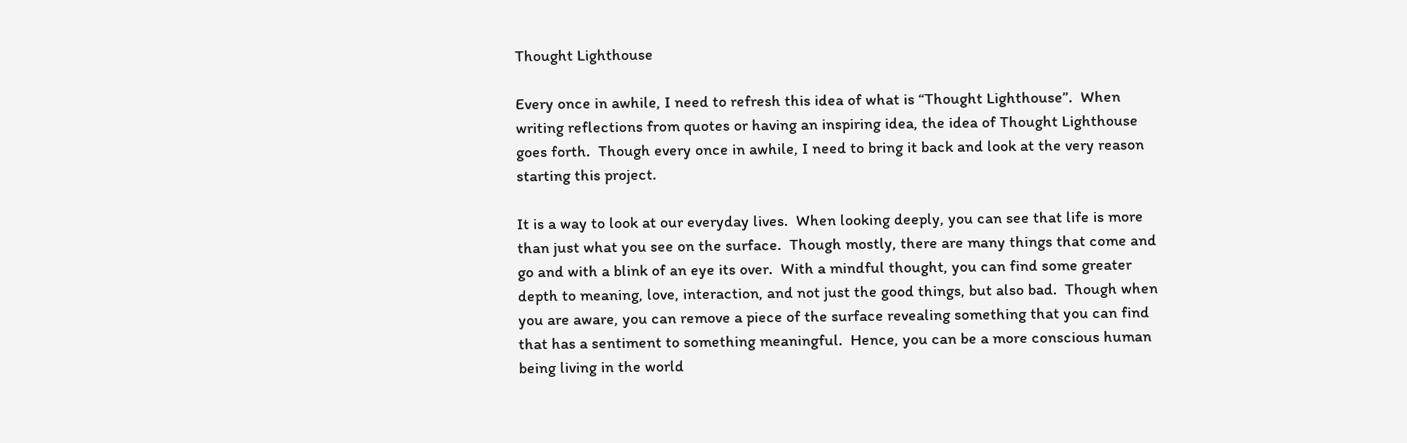Thought Lighthouse

Every once in awhile, I need to refresh this idea of what is “Thought Lighthouse”.  When writing reflections from quotes or having an inspiring idea, the idea of Thought Lighthouse goes forth.  Though every once in awhile, I need to bring it back and look at the very reason starting this project.

It is a way to look at our everyday lives.  When looking deeply, you can see that life is more than just what you see on the surface.  Though mostly, there are many things that come and go and with a blink of an eye its over.  With a mindful thought, you can find some greater depth to meaning, love, interaction, and not just the good things, but also bad.  Though when you are aware, you can remove a piece of the surface revealing something that you can find that has a sentiment to something meaningful.  Hence, you can be a more conscious human being living in the world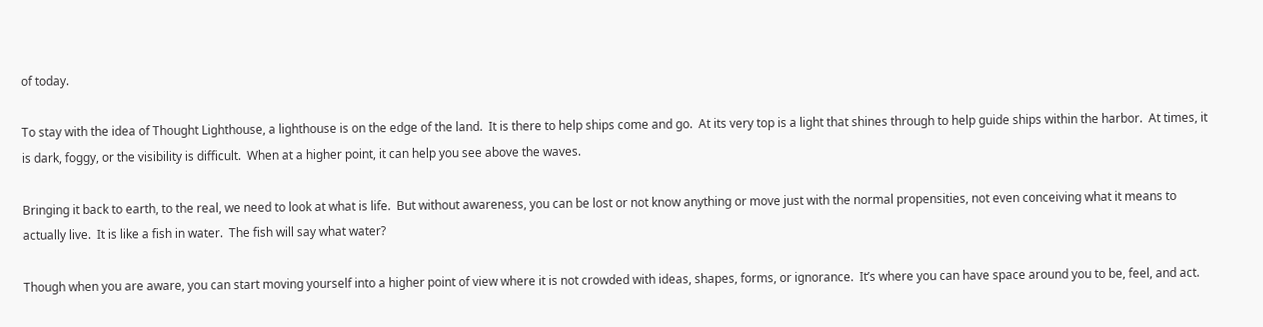of today.

To stay with the idea of Thought Lighthouse, a lighthouse is on the edge of the land.  It is there to help ships come and go.  At its very top is a light that shines through to help guide ships within the harbor.  At times, it is dark, foggy, or the visibility is difficult.  When at a higher point, it can help you see above the waves.

Bringing it back to earth, to the real, we need to look at what is life.  But without awareness, you can be lost or not know anything or move just with the normal propensities, not even conceiving what it means to actually live.  It is like a fish in water.  The fish will say what water?

Though when you are aware, you can start moving yourself into a higher point of view where it is not crowded with ideas, shapes, forms, or ignorance.  It’s where you can have space around you to be, feel, and act.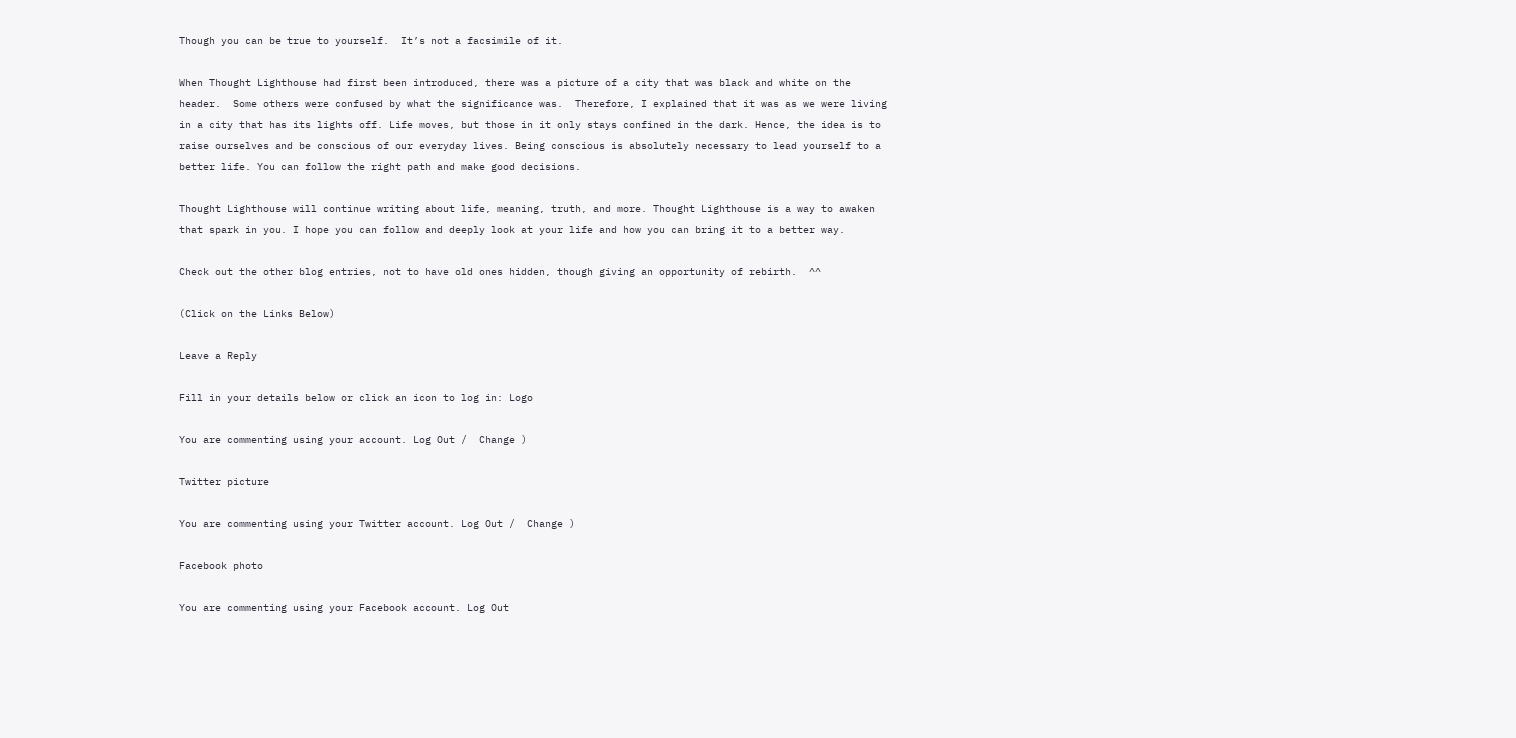Though you can be true to yourself.  It’s not a facsimile of it.

When Thought Lighthouse had first been introduced, there was a picture of a city that was black and white on the header.  Some others were confused by what the significance was.  Therefore, I explained that it was as we were living in a city that has its lights off. Life moves, but those in it only stays confined in the dark. Hence, the idea is to raise ourselves and be conscious of our everyday lives. Being conscious is absolutely necessary to lead yourself to a better life. You can follow the right path and make good decisions.

Thought Lighthouse will continue writing about life, meaning, truth, and more. Thought Lighthouse is a way to awaken that spark in you. I hope you can follow and deeply look at your life and how you can bring it to a better way.

Check out the other blog entries, not to have old ones hidden, though giving an opportunity of rebirth.  ^^

(Click on the Links Below)

Leave a Reply

Fill in your details below or click an icon to log in: Logo

You are commenting using your account. Log Out /  Change )

Twitter picture

You are commenting using your Twitter account. Log Out /  Change )

Facebook photo

You are commenting using your Facebook account. Log Out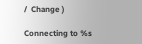/  Change )

Connecting to %s